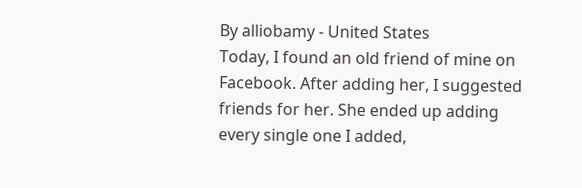By alliobamy - United States
Today, I found an old friend of mine on Facebook. After adding her, I suggested friends for her. She ended up adding every single one I added,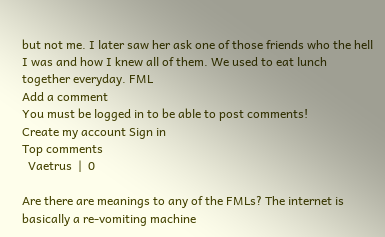but not me. I later saw her ask one of those friends who the hell I was and how I knew all of them. We used to eat lunch together everyday. FML
Add a comment
You must be logged in to be able to post comments!
Create my account Sign in
Top comments
  Vaetrus  |  0

Are there are meanings to any of the FMLs? The internet is basically a re-vomiting machine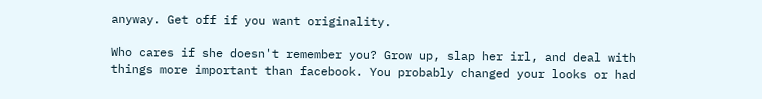anyway. Get off if you want originality.

Who cares if she doesn't remember you? Grow up, slap her irl, and deal with things more important than facebook. You probably changed your looks or had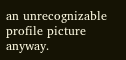an unrecognizable profile picture anyway.